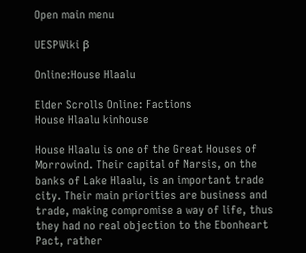Open main menu

UESPWiki β

Online:House Hlaalu

Elder Scrolls Online: Factions
House Hlaalu kinhouse

House Hlaalu is one of the Great Houses of Morrowind. Their capital of Narsis, on the banks of Lake Hlaalu, is an important trade city. Their main priorities are business and trade, making compromise a way of life, thus they had no real objection to the Ebonheart Pact, rather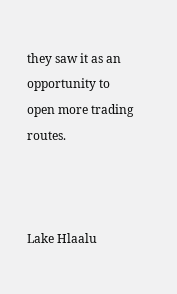they saw it as an opportunity to open more trading routes.



Lake Hlaalu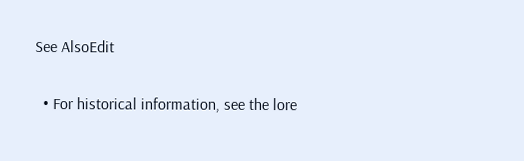See AlsoEdit

  • For historical information, see the lore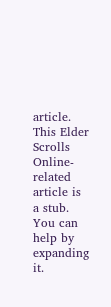article.
This Elder Scrolls Online-related article is a stub. You can help by expanding it.